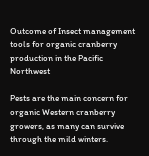Outcome of Insect management tools for organic cranberry production in the Pacific Northwest

Pests are the main concern for organic Western cranberry growers, as many can survive through the mild winters.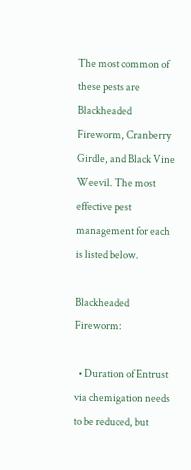The most common of these pests are Blackheaded Fireworm, Cranberry Girdle, and Black Vine Weevil. The most effective pest management for each is listed below.

Blackheaded Fireworm:

  • Duration of Entrust via chemigation needs to be reduced, but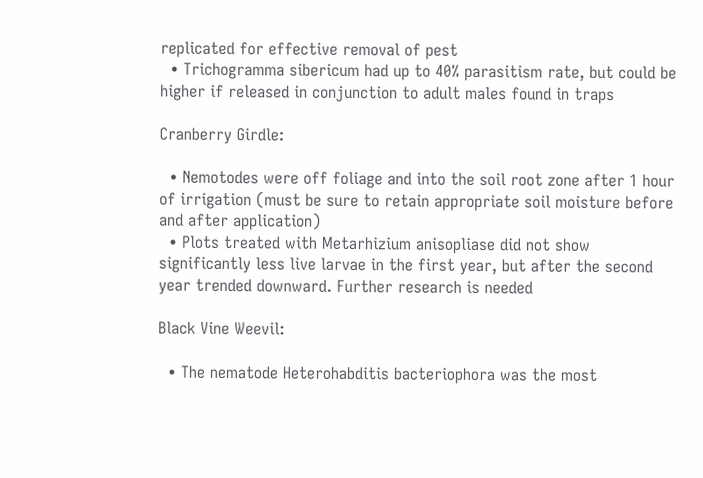replicated for effective removal of pest
  • Trichogramma sibericum had up to 40% parasitism rate, but could be higher if released in conjunction to adult males found in traps

Cranberry Girdle:

  • Nemotodes were off foliage and into the soil root zone after 1 hour of irrigation (must be sure to retain appropriate soil moisture before and after application)
  • Plots treated with Metarhizium anisopliase did not show significantly less live larvae in the first year, but after the second year trended downward. Further research is needed

Black Vine Weevil:

  • The nematode Heterohabditis bacteriophora was the most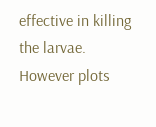effective in killing the larvae. However plots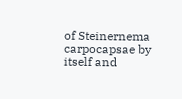of Steinernema carpocapsae by itself and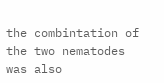the combintation of the two nematodes was also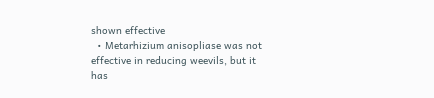shown effective
  • Metarhizium anisopliase was not effective in reducing weevils, but it has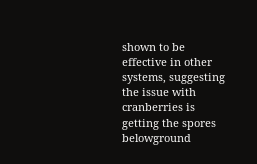shown to be effective in other systems, suggesting the issue with cranberries is getting the spores belowground